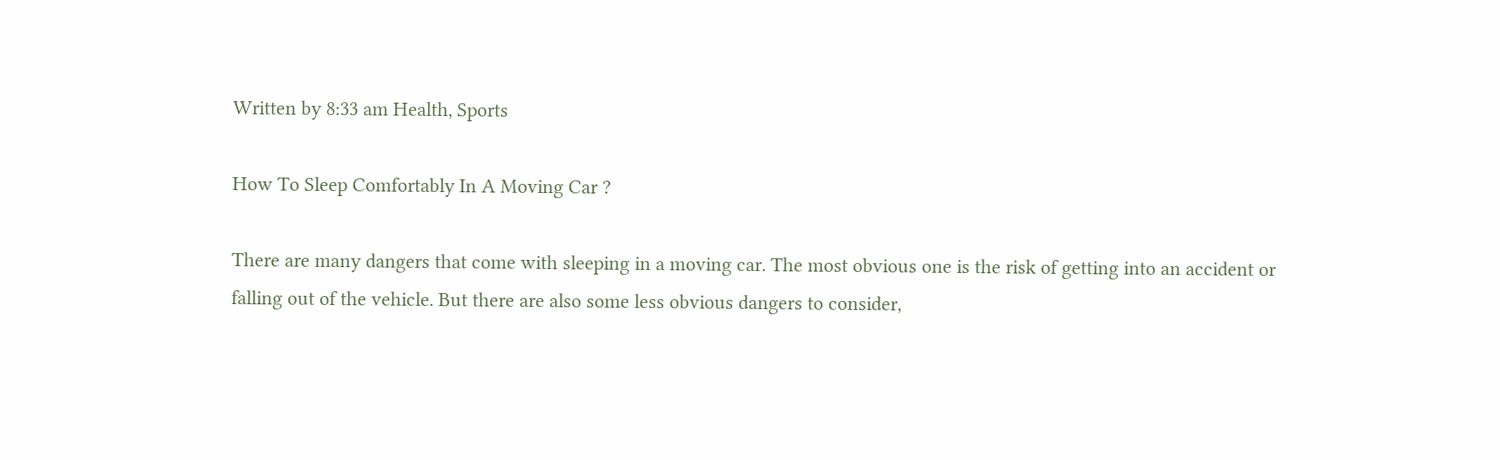Written by 8:33 am Health, Sports

How To Sleep Comfortably In A Moving Car ?

There are many dangers that come with sleeping in a moving car. The most obvious one is the risk of getting into an accident or falling out of the vehicle. But there are also some less obvious dangers to consider,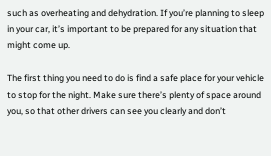such as overheating and dehydration. If you’re planning to sleep in your car, it’s important to be prepared for any situation that might come up.

The first thing you need to do is find a safe place for your vehicle to stop for the night. Make sure there’s plenty of space around you, so that other drivers can see you clearly and don’t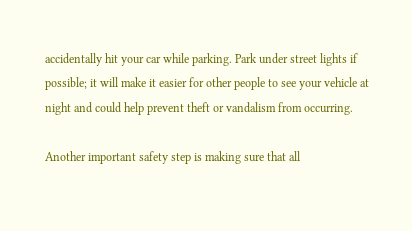accidentally hit your car while parking. Park under street lights if possible; it will make it easier for other people to see your vehicle at night and could help prevent theft or vandalism from occurring.

Another important safety step is making sure that all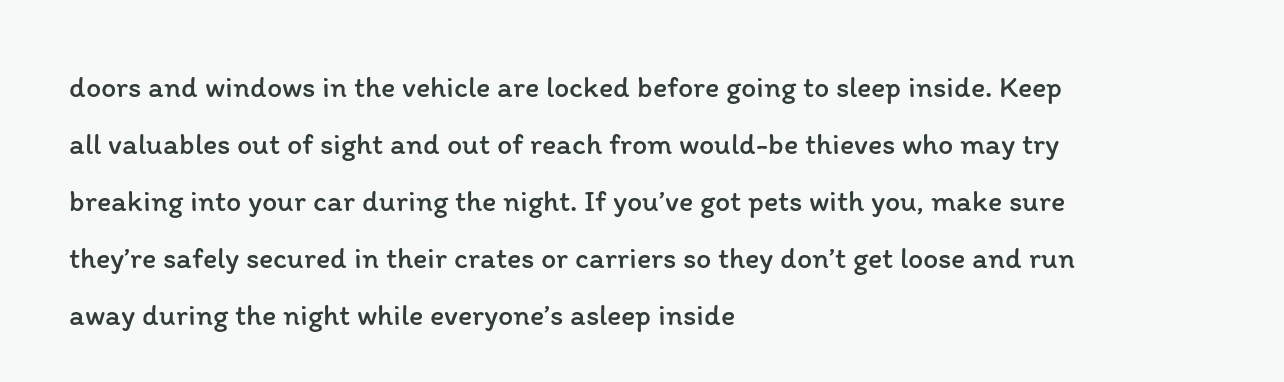doors and windows in the vehicle are locked before going to sleep inside. Keep all valuables out of sight and out of reach from would-be thieves who may try breaking into your car during the night. If you’ve got pets with you, make sure they’re safely secured in their crates or carriers so they don’t get loose and run away during the night while everyone’s asleep inside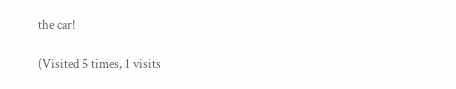the car!

(Visited 5 times, 1 visits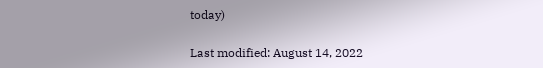today)

Last modified: August 14, 2022